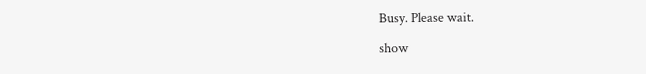Busy. Please wait.

show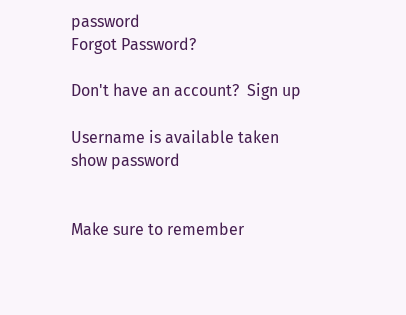password
Forgot Password?

Don't have an account?  Sign up

Username is available taken
show password


Make sure to remember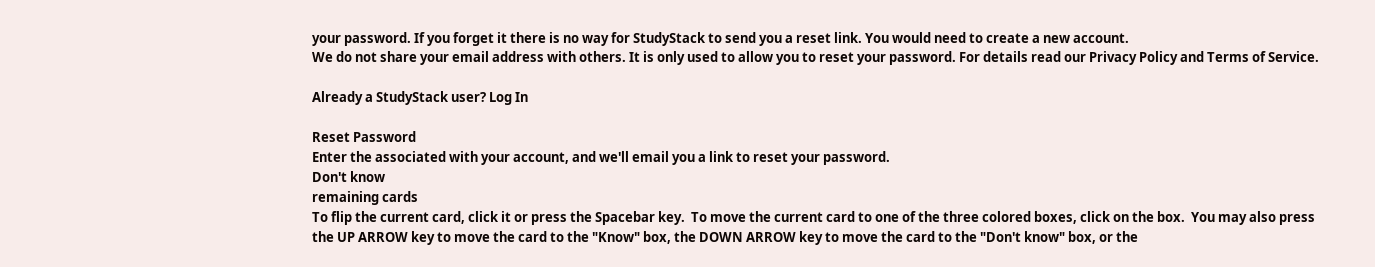your password. If you forget it there is no way for StudyStack to send you a reset link. You would need to create a new account.
We do not share your email address with others. It is only used to allow you to reset your password. For details read our Privacy Policy and Terms of Service.

Already a StudyStack user? Log In

Reset Password
Enter the associated with your account, and we'll email you a link to reset your password.
Don't know
remaining cards
To flip the current card, click it or press the Spacebar key.  To move the current card to one of the three colored boxes, click on the box.  You may also press the UP ARROW key to move the card to the "Know" box, the DOWN ARROW key to move the card to the "Don't know" box, or the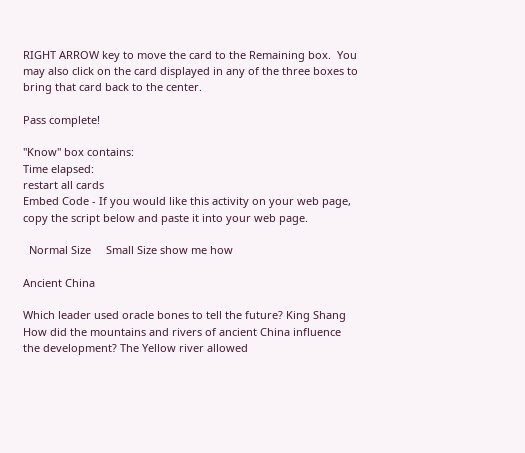RIGHT ARROW key to move the card to the Remaining box.  You may also click on the card displayed in any of the three boxes to bring that card back to the center.

Pass complete!

"Know" box contains:
Time elapsed:
restart all cards
Embed Code - If you would like this activity on your web page, copy the script below and paste it into your web page.

  Normal Size     Small Size show me how

Ancient China

Which leader used oracle bones to tell the future? King Shang
How did the mountains and rivers of ancient China influence the development? The Yellow river allowed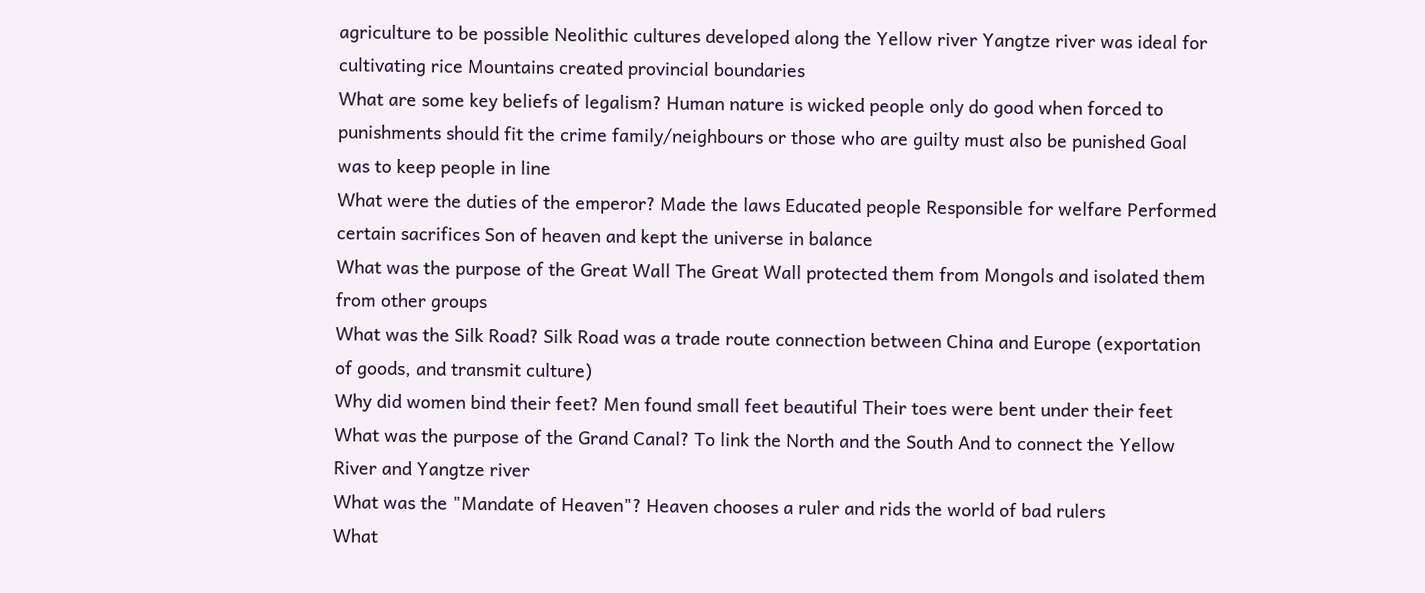agriculture to be possible Neolithic cultures developed along the Yellow river Yangtze river was ideal for cultivating rice Mountains created provincial boundaries
What are some key beliefs of legalism? Human nature is wicked people only do good when forced to punishments should fit the crime family/neighbours or those who are guilty must also be punished Goal was to keep people in line
What were the duties of the emperor? Made the laws Educated people Responsible for welfare Performed certain sacrifices Son of heaven and kept the universe in balance
What was the purpose of the Great Wall The Great Wall protected them from Mongols and isolated them from other groups
What was the Silk Road? Silk Road was a trade route connection between China and Europe (exportation of goods, and transmit culture)
Why did women bind their feet? Men found small feet beautiful Their toes were bent under their feet
What was the purpose of the Grand Canal? To link the North and the South And to connect the Yellow River and Yangtze river
What was the "Mandate of Heaven"? Heaven chooses a ruler and rids the world of bad rulers
What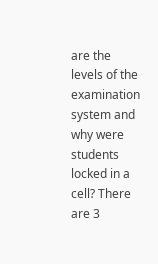are the levels of the examination system and why were students locked in a cell? There are 3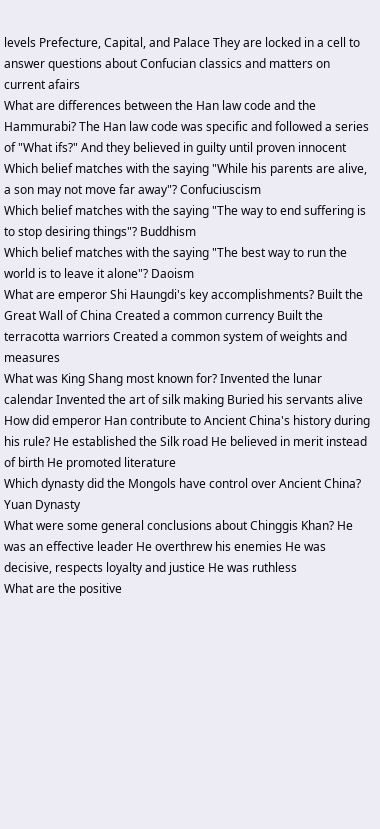levels Prefecture, Capital, and Palace They are locked in a cell to answer questions about Confucian classics and matters on current afairs
What are differences between the Han law code and the Hammurabi? The Han law code was specific and followed a series of "What ifs?" And they believed in guilty until proven innocent
Which belief matches with the saying "While his parents are alive, a son may not move far away"? Confuciuscism
Which belief matches with the saying "The way to end suffering is to stop desiring things"? Buddhism
Which belief matches with the saying "The best way to run the world is to leave it alone"? Daoism
What are emperor Shi Haungdi's key accomplishments? Built the Great Wall of China Created a common currency Built the terracotta warriors Created a common system of weights and measures
What was King Shang most known for? Invented the lunar calendar Invented the art of silk making Buried his servants alive
How did emperor Han contribute to Ancient China's history during his rule? He established the Silk road He believed in merit instead of birth He promoted literature
Which dynasty did the Mongols have control over Ancient China? Yuan Dynasty
What were some general conclusions about Chinggis Khan? He was an effective leader He overthrew his enemies He was decisive, respects loyalty and justice He was ruthless
What are the positive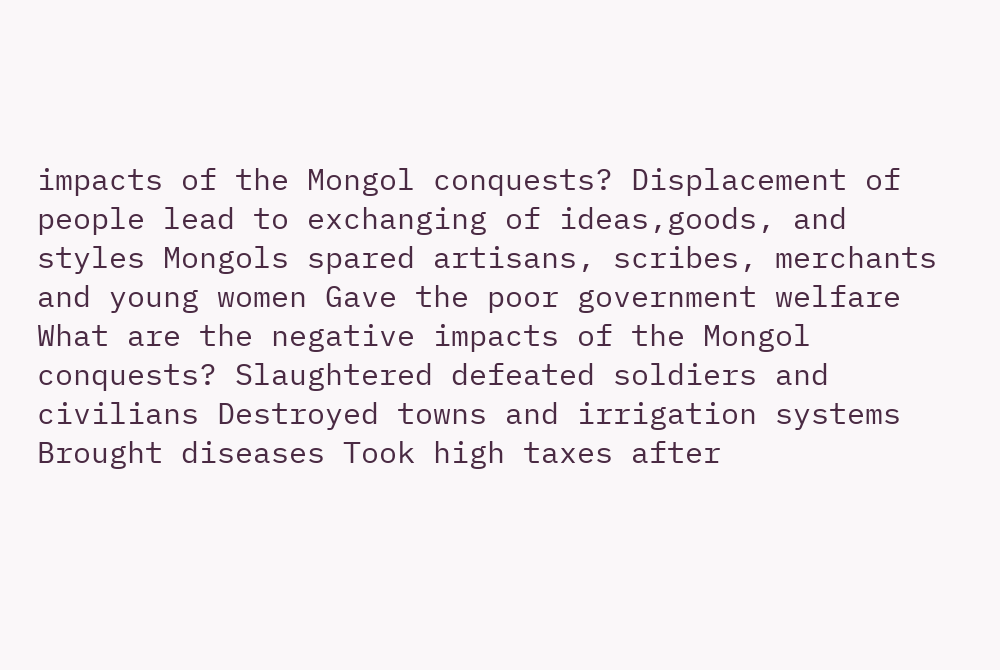impacts of the Mongol conquests? Displacement of people lead to exchanging of ideas,goods, and styles Mongols spared artisans, scribes, merchants and young women Gave the poor government welfare
What are the negative impacts of the Mongol conquests? Slaughtered defeated soldiers and civilians Destroyed towns and irrigation systems Brought diseases Took high taxes after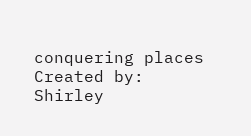conquering places
Created by: Shirley